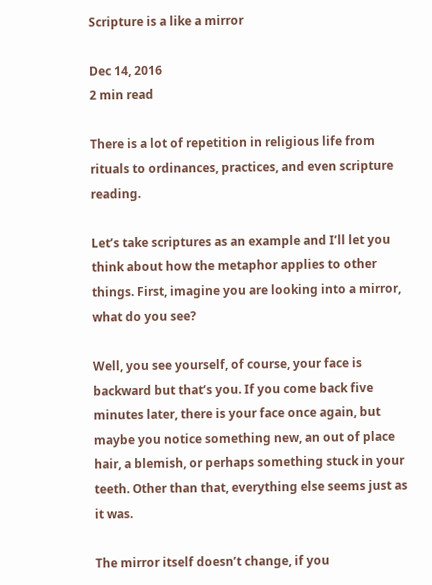Scripture is a like a mirror

Dec 14, 2016
2 min read

There is a lot of repetition in religious life from rituals to ordinances, practices, and even scripture reading.

Let’s take scriptures as an example and I’ll let you think about how the metaphor applies to other things. First, imagine you are looking into a mirror, what do you see?

Well, you see yourself, of course, your face is backward but that’s you. If you come back five minutes later, there is your face once again, but maybe you notice something new, an out of place hair, a blemish, or perhaps something stuck in your teeth. Other than that, everything else seems just as it was.

The mirror itself doesn’t change, if you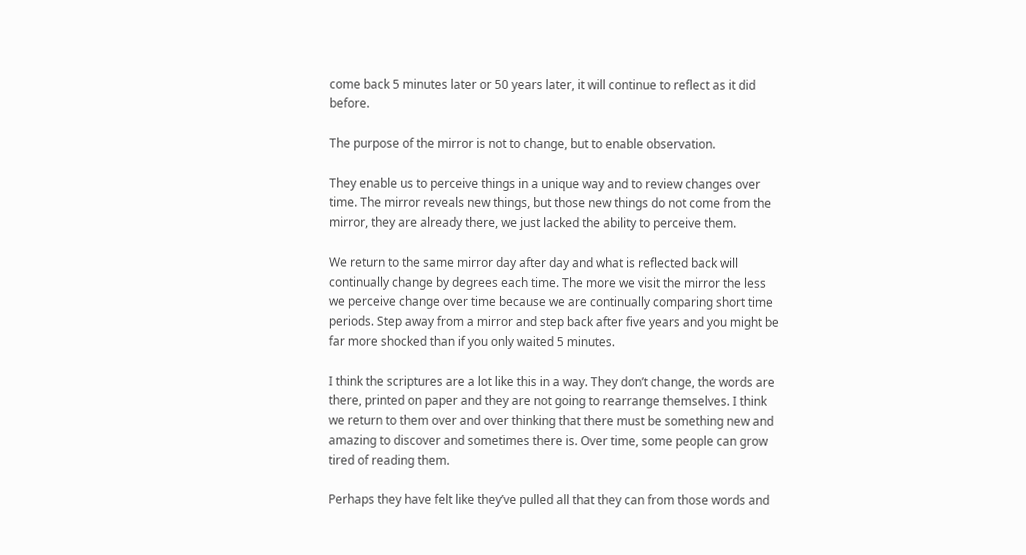come back 5 minutes later or 50 years later, it will continue to reflect as it did before.

The purpose of the mirror is not to change, but to enable observation.

They enable us to perceive things in a unique way and to review changes over time. The mirror reveals new things, but those new things do not come from the mirror, they are already there, we just lacked the ability to perceive them.

We return to the same mirror day after day and what is reflected back will continually change by degrees each time. The more we visit the mirror the less we perceive change over time because we are continually comparing short time periods. Step away from a mirror and step back after five years and you might be far more shocked than if you only waited 5 minutes.

I think the scriptures are a lot like this in a way. They don’t change, the words are there, printed on paper and they are not going to rearrange themselves. I think we return to them over and over thinking that there must be something new and amazing to discover and sometimes there is. Over time, some people can grow tired of reading them.

Perhaps they have felt like they’ve pulled all that they can from those words and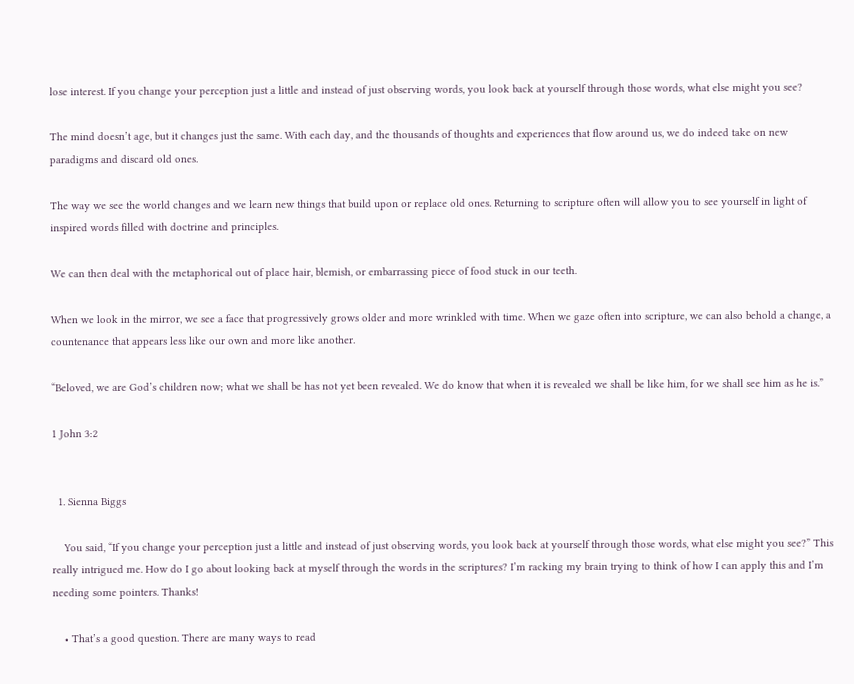lose interest. If you change your perception just a little and instead of just observing words, you look back at yourself through those words, what else might you see?

The mind doesn’t age, but it changes just the same. With each day, and the thousands of thoughts and experiences that flow around us, we do indeed take on new paradigms and discard old ones.

The way we see the world changes and we learn new things that build upon or replace old ones. Returning to scripture often will allow you to see yourself in light of inspired words filled with doctrine and principles.

We can then deal with the metaphorical out of place hair, blemish, or embarrassing piece of food stuck in our teeth.

When we look in the mirror, we see a face that progressively grows older and more wrinkled with time. When we gaze often into scripture, we can also behold a change, a countenance that appears less like our own and more like another.

“Beloved, we are God’s children now; what we shall be has not yet been revealed. We do know that when it is revealed we shall be like him, for we shall see him as he is.”

1 John 3:2


  1. Sienna Biggs

    You said, “If you change your perception just a little and instead of just observing words, you look back at yourself through those words, what else might you see?” This really intrigued me. How do I go about looking back at myself through the words in the scriptures? I’m racking my brain trying to think of how I can apply this and I’m needing some pointers. Thanks!

    • That’s a good question. There are many ways to read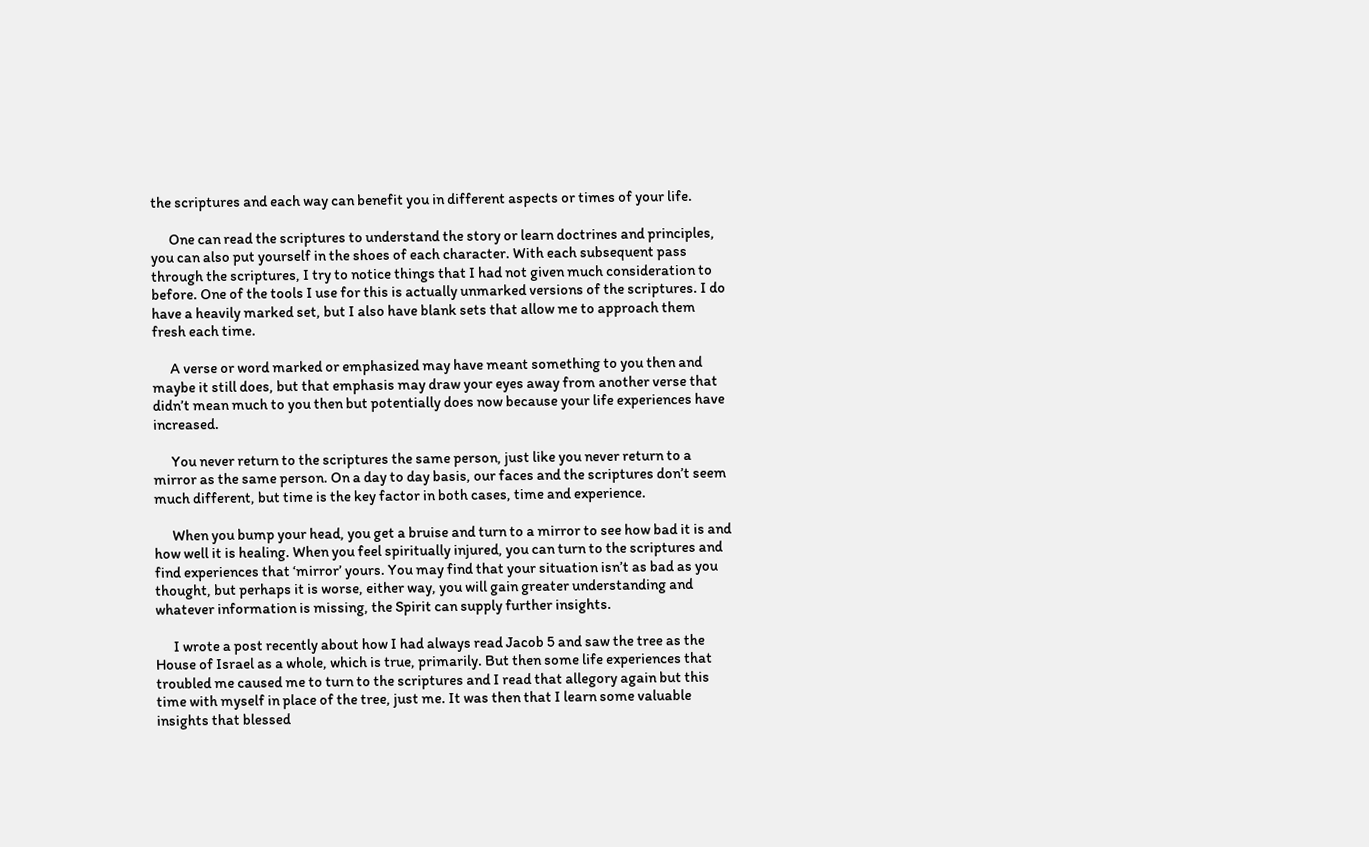the scriptures and each way can benefit you in different aspects or times of your life.

      One can read the scriptures to understand the story or learn doctrines and principles, you can also put yourself in the shoes of each character. With each subsequent pass through the scriptures, I try to notice things that I had not given much consideration to before. One of the tools I use for this is actually unmarked versions of the scriptures. I do have a heavily marked set, but I also have blank sets that allow me to approach them fresh each time.

      A verse or word marked or emphasized may have meant something to you then and maybe it still does, but that emphasis may draw your eyes away from another verse that didn’t mean much to you then but potentially does now because your life experiences have increased.

      You never return to the scriptures the same person, just like you never return to a mirror as the same person. On a day to day basis, our faces and the scriptures don’t seem much different, but time is the key factor in both cases, time and experience.

      When you bump your head, you get a bruise and turn to a mirror to see how bad it is and how well it is healing. When you feel spiritually injured, you can turn to the scriptures and find experiences that ‘mirror’ yours. You may find that your situation isn’t as bad as you thought, but perhaps it is worse, either way, you will gain greater understanding and whatever information is missing, the Spirit can supply further insights.

      I wrote a post recently about how I had always read Jacob 5 and saw the tree as the House of Israel as a whole, which is true, primarily. But then some life experiences that troubled me caused me to turn to the scriptures and I read that allegory again but this time with myself in place of the tree, just me. It was then that I learn some valuable insights that blessed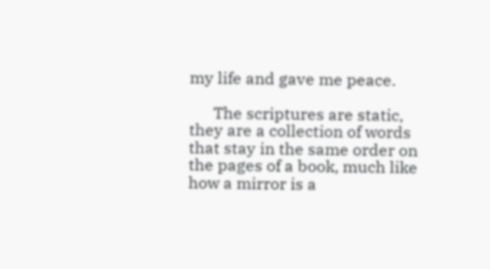my life and gave me peace.

      The scriptures are static, they are a collection of words that stay in the same order on the pages of a book, much like how a mirror is a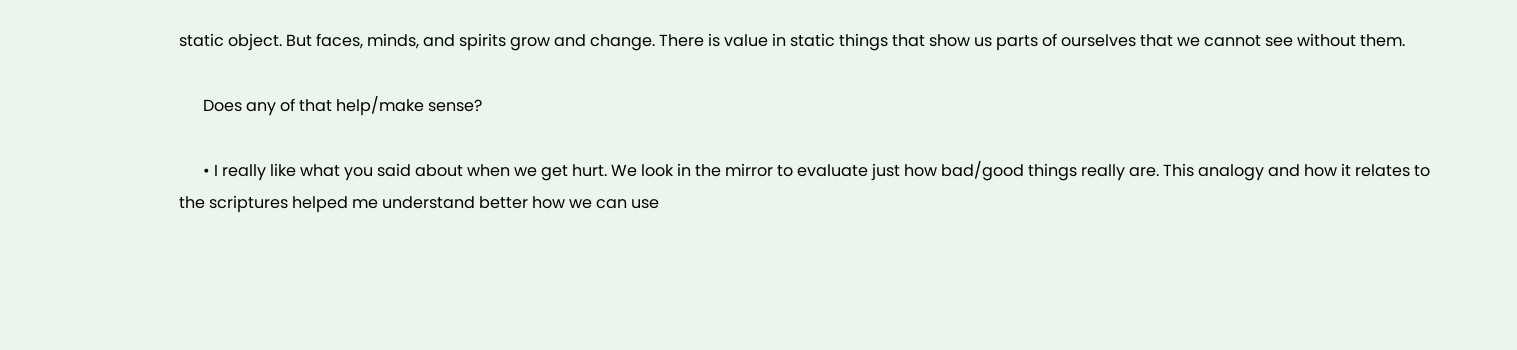static object. But faces, minds, and spirits grow and change. There is value in static things that show us parts of ourselves that we cannot see without them.

      Does any of that help/make sense?

      • I really like what you said about when we get hurt. We look in the mirror to evaluate just how bad/good things really are. This analogy and how it relates to the scriptures helped me understand better how we can use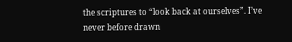the scriptures to “look back at ourselves”. I’ve never before drawn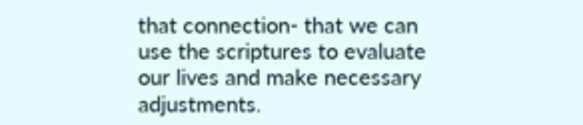that connection- that we can use the scriptures to evaluate our lives and make necessary adjustments.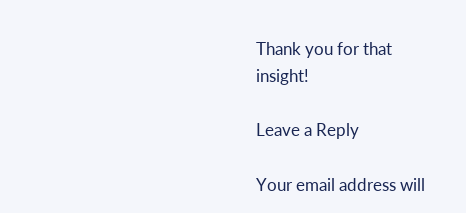Thank you for that insight!

Leave a Reply

Your email address will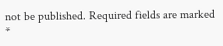not be published. Required fields are marked *